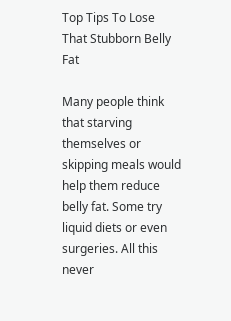Top Tips To Lose That Stubborn Belly Fat

Many people think that starving themselves or skipping meals would help them reduce belly fat. Some try liquid diets or even surgeries. All this never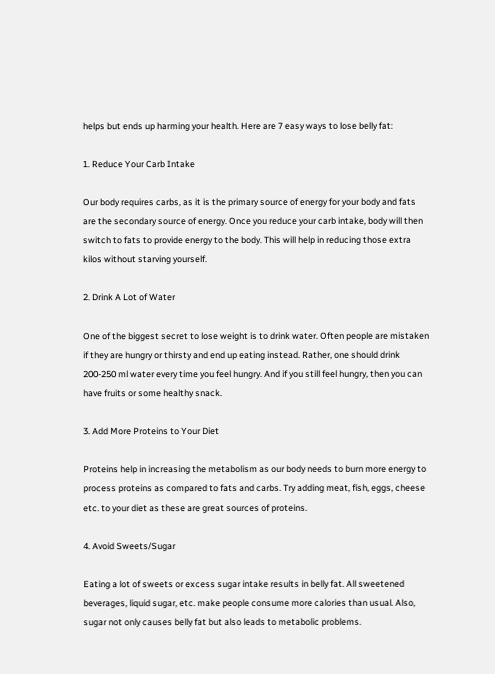helps but ends up harming your health. Here are 7 easy ways to lose belly fat:

1. Reduce Your Carb Intake

Our body requires carbs, as it is the primary source of energy for your body and fats are the secondary source of energy. Once you reduce your carb intake, body will then switch to fats to provide energy to the body. This will help in reducing those extra kilos without starving yourself.

2. Drink A Lot of Water

One of the biggest secret to lose weight is to drink water. Often people are mistaken if they are hungry or thirsty and end up eating instead. Rather, one should drink 200-250 ml water every time you feel hungry. And if you still feel hungry, then you can have fruits or some healthy snack.

3. Add More Proteins to Your Diet

Proteins help in increasing the metabolism as our body needs to burn more energy to process proteins as compared to fats and carbs. Try adding meat, fish, eggs, cheese etc. to your diet as these are great sources of proteins.

4. Avoid Sweets/Sugar

Eating a lot of sweets or excess sugar intake results in belly fat. All sweetened beverages, liquid sugar, etc. make people consume more calories than usual. Also, sugar not only causes belly fat but also leads to metabolic problems.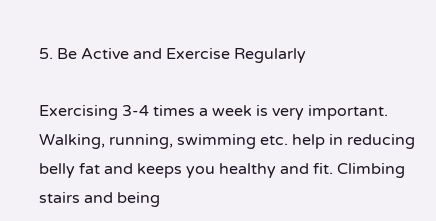5. Be Active and Exercise Regularly

Exercising 3-4 times a week is very important. Walking, running, swimming etc. help in reducing belly fat and keeps you healthy and fit. Climbing stairs and being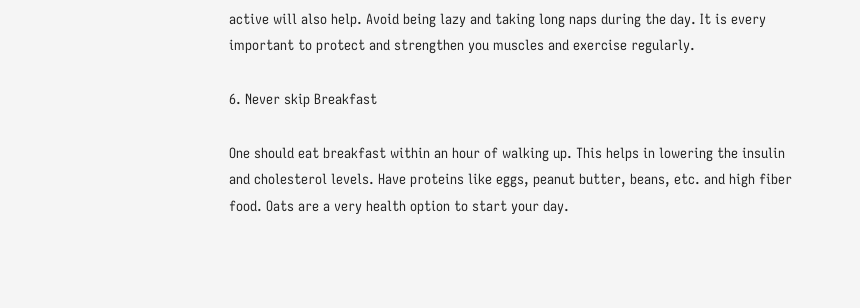active will also help. Avoid being lazy and taking long naps during the day. It is every important to protect and strengthen you muscles and exercise regularly.

6. Never skip Breakfast

One should eat breakfast within an hour of walking up. This helps in lowering the insulin and cholesterol levels. Have proteins like eggs, peanut butter, beans, etc. and high fiber food. Oats are a very health option to start your day.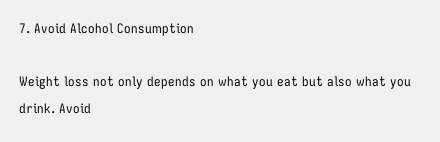7. Avoid Alcohol Consumption

Weight loss not only depends on what you eat but also what you drink. Avoid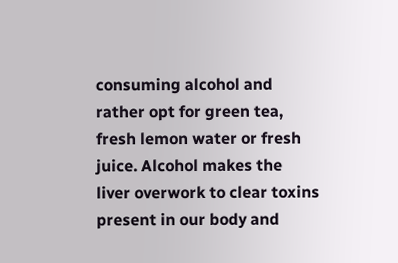consuming alcohol and rather opt for green tea, fresh lemon water or fresh juice. Alcohol makes the liver overwork to clear toxins present in our body and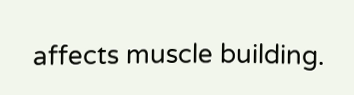affects muscle building.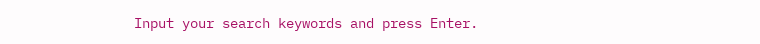Input your search keywords and press Enter.